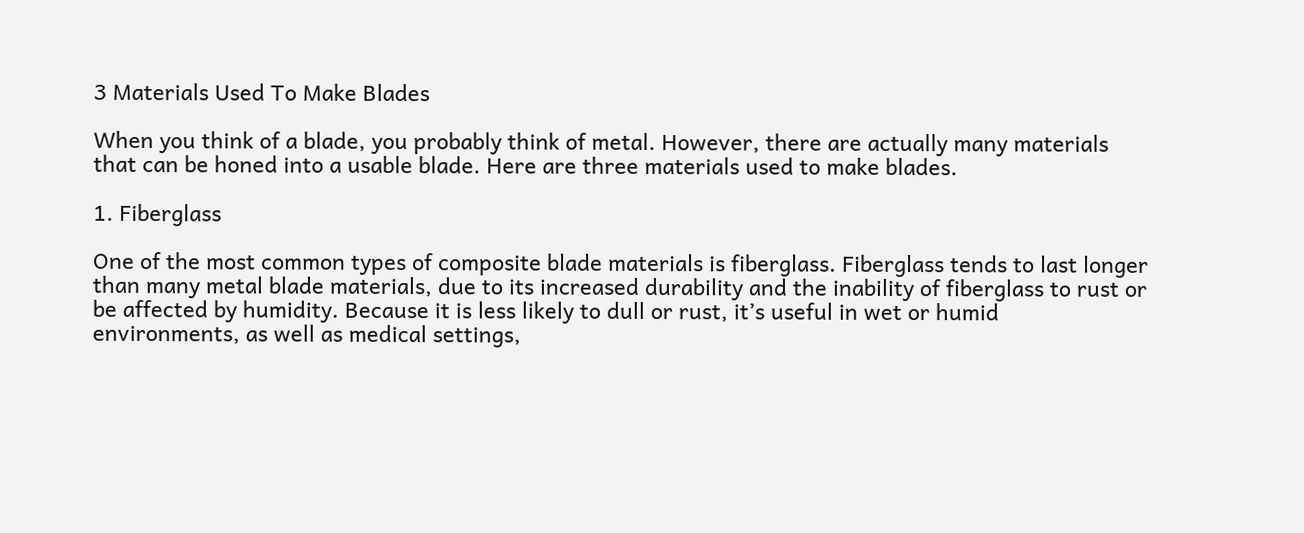3 Materials Used To Make Blades

When you think of a blade, you probably think of metal. However, there are actually many materials that can be honed into a usable blade. Here are three materials used to make blades.

1. Fiberglass

One of the most common types of composite blade materials is fiberglass. Fiberglass tends to last longer than many metal blade materials, due to its increased durability and the inability of fiberglass to rust or be affected by humidity. Because it is less likely to dull or rust, it’s useful in wet or humid environments, as well as medical settings,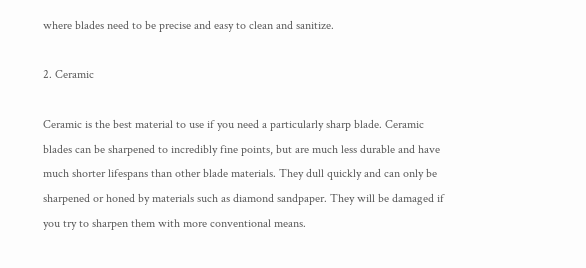where blades need to be precise and easy to clean and sanitize.

2. Ceramic

Ceramic is the best material to use if you need a particularly sharp blade. Ceramic blades can be sharpened to incredibly fine points, but are much less durable and have much shorter lifespans than other blade materials. They dull quickly and can only be sharpened or honed by materials such as diamond sandpaper. They will be damaged if you try to sharpen them with more conventional means.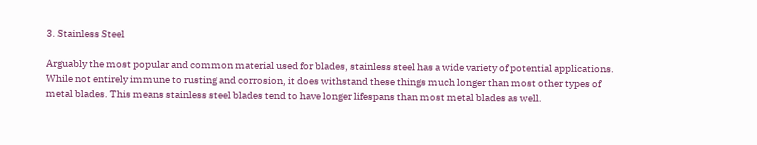3. Stainless Steel

Arguably the most popular and common material used for blades, stainless steel has a wide variety of potential applications. While not entirely immune to rusting and corrosion, it does withstand these things much longer than most other types of metal blades. This means stainless steel blades tend to have longer lifespans than most metal blades as well.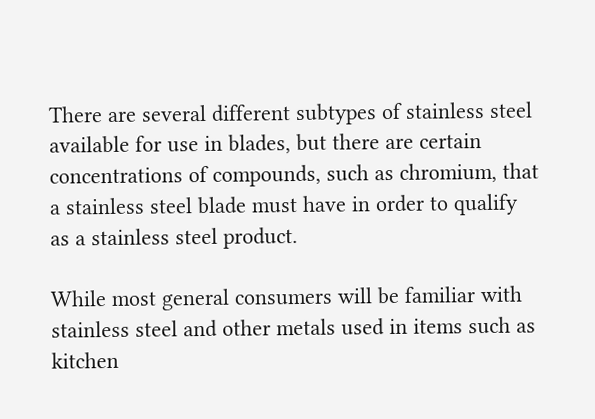There are several different subtypes of stainless steel available for use in blades, but there are certain concentrations of compounds, such as chromium, that a stainless steel blade must have in order to qualify as a stainless steel product.

While most general consumers will be familiar with stainless steel and other metals used in items such as kitchen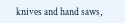knives and hand saws,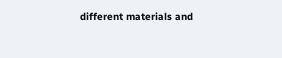different materials and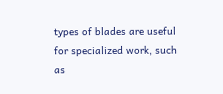types of blades are useful for specialized work, such as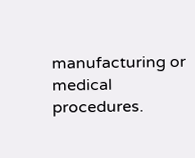manufacturing or medical procedures.